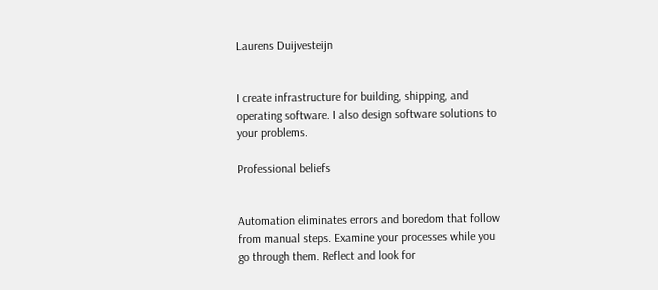Laurens Duijvesteijn


I create infrastructure for building, shipping, and operating software. I also design software solutions to your problems.

Professional beliefs


Automation eliminates errors and boredom that follow from manual steps. Examine your processes while you go through them. Reflect and look for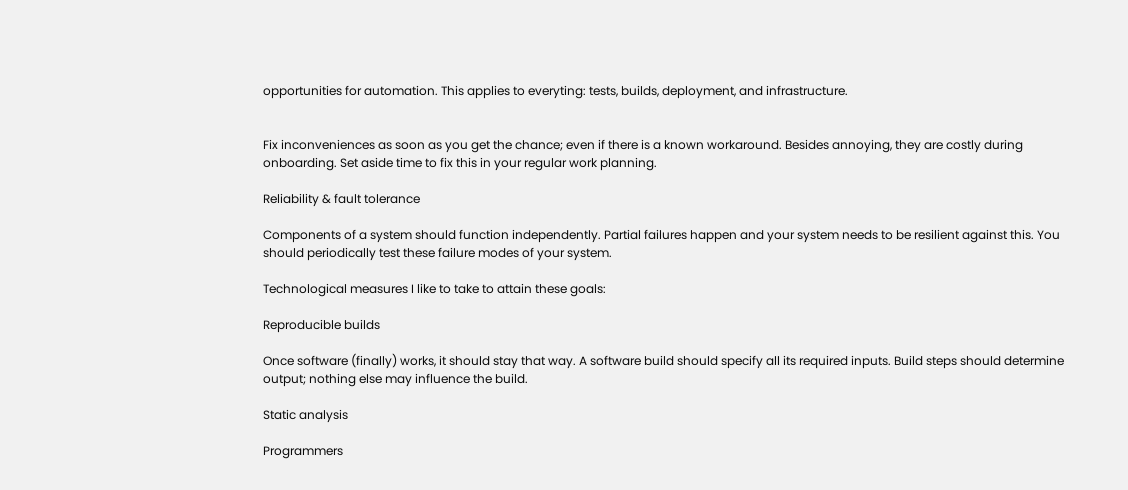opportunities for automation. This applies to everyting: tests, builds, deployment, and infrastructure.


Fix inconveniences as soon as you get the chance; even if there is a known workaround. Besides annoying, they are costly during onboarding. Set aside time to fix this in your regular work planning.

Reliability & fault tolerance

Components of a system should function independently. Partial failures happen and your system needs to be resilient against this. You should periodically test these failure modes of your system.

Technological measures I like to take to attain these goals:

Reproducible builds

Once software (finally) works, it should stay that way. A software build should specify all its required inputs. Build steps should determine output; nothing else may influence the build.

Static analysis

Programmers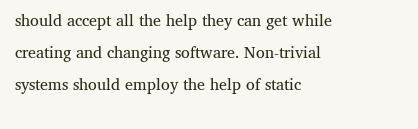should accept all the help they can get while creating and changing software. Non-trivial systems should employ the help of static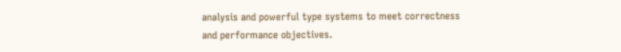analysis and powerful type systems to meet correctness and performance objectives.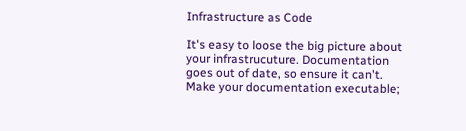Infrastructure as Code

It's easy to loose the big picture about your infrastrucuture. Documentation goes out of date, so ensure it can't. Make your documentation executable;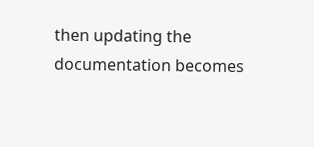then updating the documentation becomes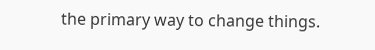the primary way to change things.